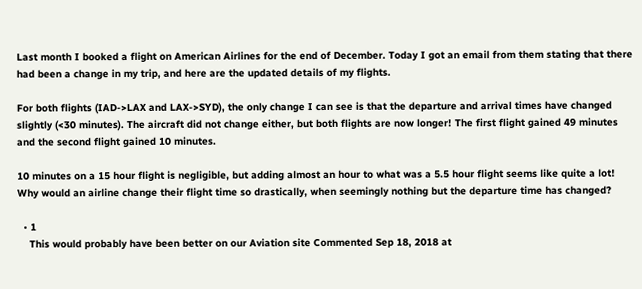Last month I booked a flight on American Airlines for the end of December. Today I got an email from them stating that there had been a change in my trip, and here are the updated details of my flights.

For both flights (IAD->LAX and LAX->SYD), the only change I can see is that the departure and arrival times have changed slightly (<30 minutes). The aircraft did not change either, but both flights are now longer! The first flight gained 49 minutes and the second flight gained 10 minutes.

10 minutes on a 15 hour flight is negligible, but adding almost an hour to what was a 5.5 hour flight seems like quite a lot! Why would an airline change their flight time so drastically, when seemingly nothing but the departure time has changed?

  • 1
    This would probably have been better on our Aviation site Commented Sep 18, 2018 at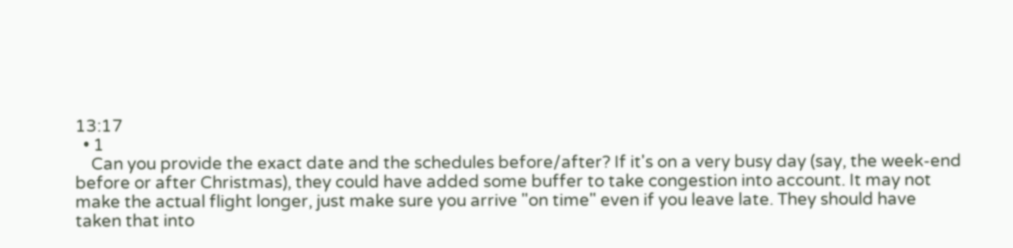13:17
  • 1
    Can you provide the exact date and the schedules before/after? If it's on a very busy day (say, the week-end before or after Christmas), they could have added some buffer to take congestion into account. It may not make the actual flight longer, just make sure you arrive "on time" even if you leave late. They should have taken that into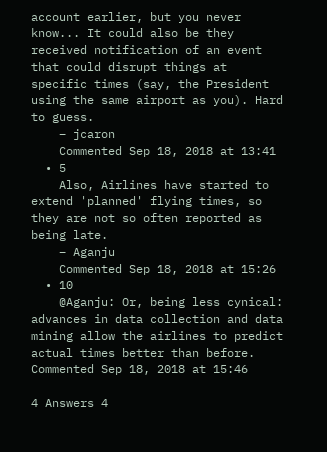account earlier, but you never know... It could also be they received notification of an event that could disrupt things at specific times (say, the President using the same airport as you). Hard to guess.
    – jcaron
    Commented Sep 18, 2018 at 13:41
  • 5
    Also, Airlines have started to extend 'planned' flying times, so they are not so often reported as being late.
    – Aganju
    Commented Sep 18, 2018 at 15:26
  • 10
    @Aganju: Or, being less cynical: advances in data collection and data mining allow the airlines to predict actual times better than before. Commented Sep 18, 2018 at 15:46

4 Answers 4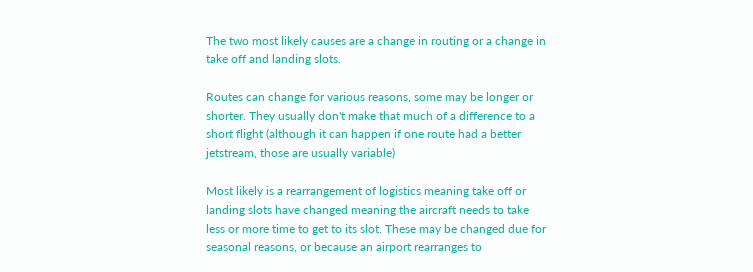The two most likely causes are a change in routing or a change in take off and landing slots.

Routes can change for various reasons, some may be longer or shorter. They usually don't make that much of a difference to a short flight (although it can happen if one route had a better jetstream, those are usually variable)

Most likely is a rearrangement of logistics meaning take off or landing slots have changed meaning the aircraft needs to take less or more time to get to its slot. These may be changed due for seasonal reasons, or because an airport rearranges to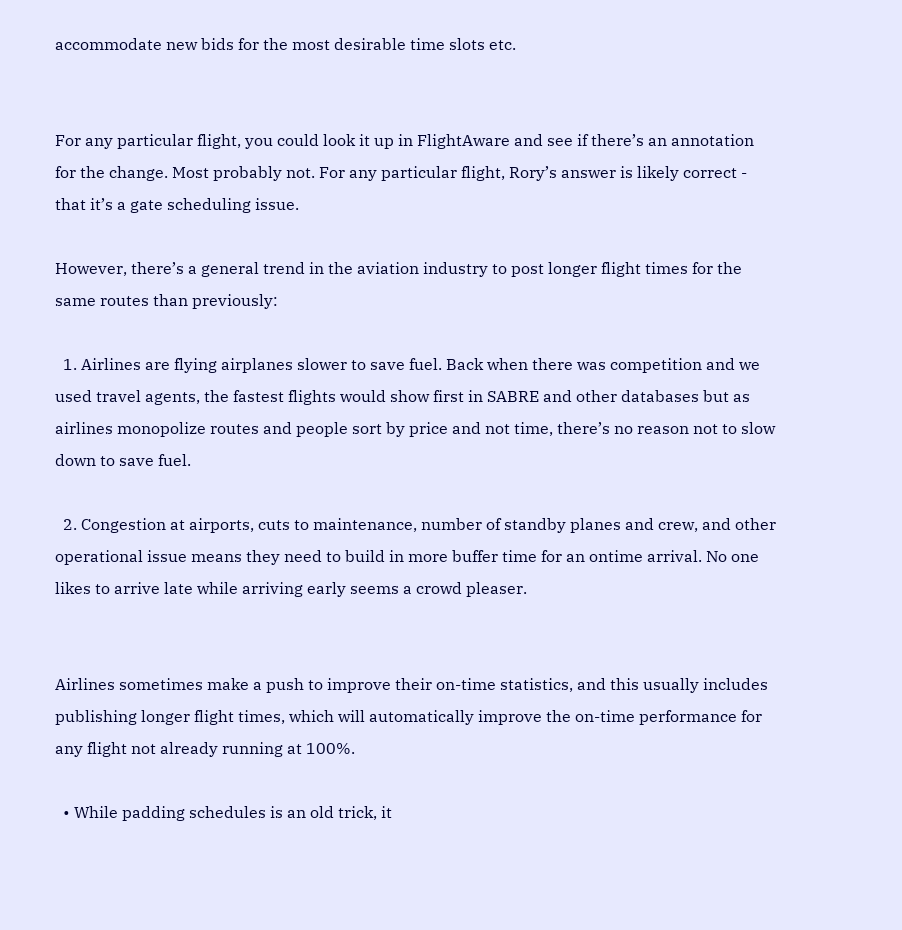accommodate new bids for the most desirable time slots etc.


For any particular flight, you could look it up in FlightAware and see if there’s an annotation for the change. Most probably not. For any particular flight, Rory’s answer is likely correct - that it’s a gate scheduling issue.

However, there’s a general trend in the aviation industry to post longer flight times for the same routes than previously:

  1. Airlines are flying airplanes slower to save fuel. Back when there was competition and we used travel agents, the fastest flights would show first in SABRE and other databases but as airlines monopolize routes and people sort by price and not time, there’s no reason not to slow down to save fuel.

  2. Congestion at airports, cuts to maintenance, number of standby planes and crew, and other operational issue means they need to build in more buffer time for an ontime arrival. No one likes to arrive late while arriving early seems a crowd pleaser.


Airlines sometimes make a push to improve their on-time statistics, and this usually includes publishing longer flight times, which will automatically improve the on-time performance for any flight not already running at 100%.

  • While padding schedules is an old trick, it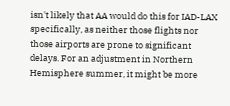isn't likely that AA would do this for IAD-LAX specifically, as neither those flights nor those airports are prone to significant delays. For an adjustment in Northern Hemisphere summer, it might be more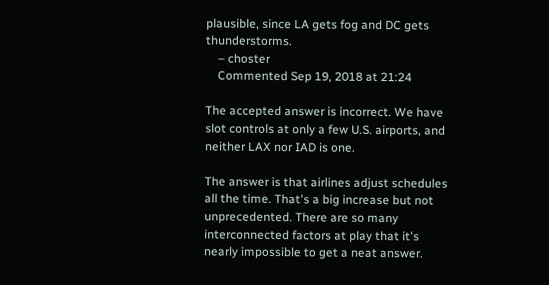plausible, since LA gets fog and DC gets thunderstorms.
    – choster
    Commented Sep 19, 2018 at 21:24

The accepted answer is incorrect. We have slot controls at only a few U.S. airports, and neither LAX nor IAD is one.

The answer is that airlines adjust schedules all the time. That's a big increase but not unprecedented. There are so many interconnected factors at play that it's nearly impossible to get a neat answer.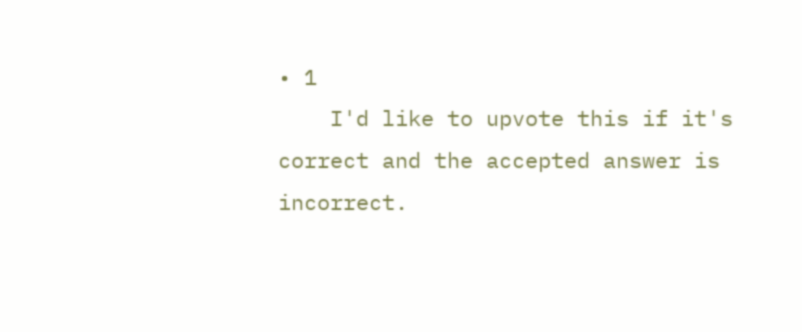• 1
    I'd like to upvote this if it's correct and the accepted answer is incorrect.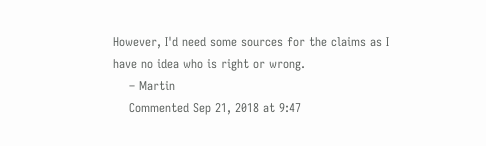However, I'd need some sources for the claims as I have no idea who is right or wrong.
    – Martin
    Commented Sep 21, 2018 at 9:47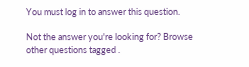You must log in to answer this question.

Not the answer you're looking for? Browse other questions tagged .